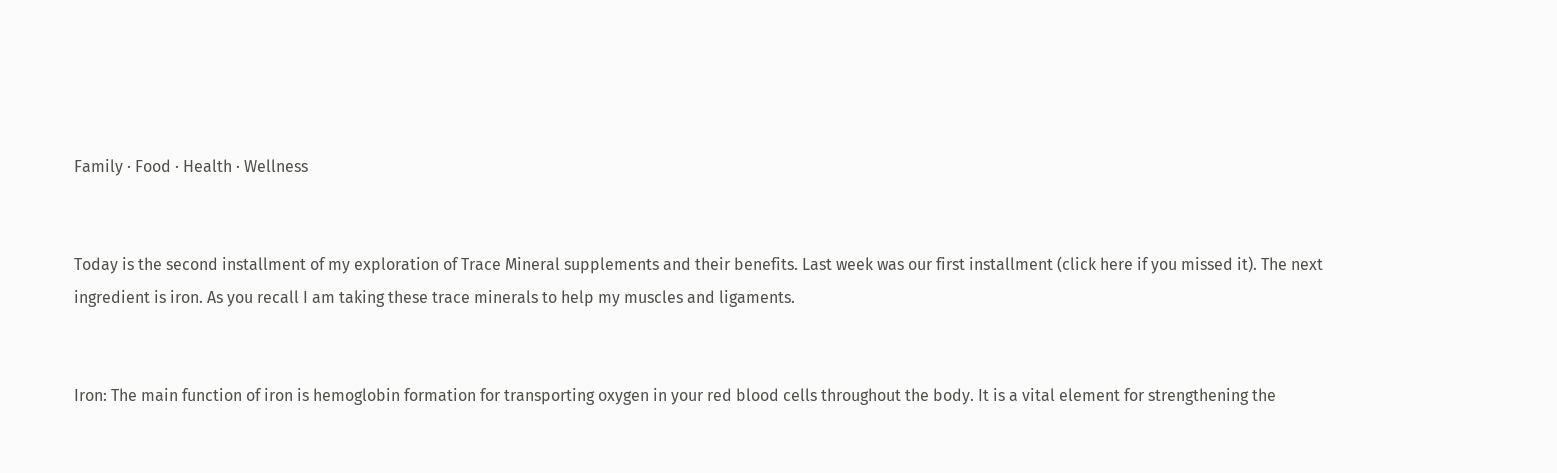Family · Food · Health · Wellness


Today is the second installment of my exploration of Trace Mineral supplements and their benefits. Last week was our first installment (click here if you missed it). The next ingredient is iron. As you recall I am taking these trace minerals to help my muscles and ligaments.


Iron: The main function of iron is hemoglobin formation for transporting oxygen in your red blood cells throughout the body. It is a vital element for strengthening the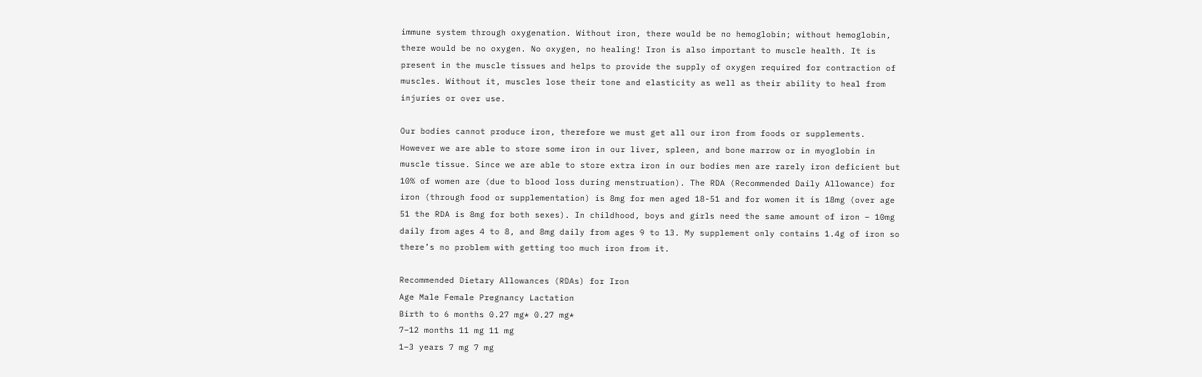immune system through oxygenation. Without iron, there would be no hemoglobin; without hemoglobin, there would be no oxygen. No oxygen, no healing! Iron is also important to muscle health. It is present in the muscle tissues and helps to provide the supply of oxygen required for contraction of muscles. Without it, muscles lose their tone and elasticity as well as their ability to heal from injuries or over use.

Our bodies cannot produce iron, therefore we must get all our iron from foods or supplements. However we are able to store some iron in our liver, spleen, and bone marrow or in myoglobin in muscle tissue. Since we are able to store extra iron in our bodies men are rarely iron deficient but 10% of women are (due to blood loss during menstruation). The RDA (Recommended Daily Allowance) for iron (through food or supplementation) is 8mg for men aged 18-51 and for women it is 18mg (over age 51 the RDA is 8mg for both sexes). In childhood, boys and girls need the same amount of iron – 10mg daily from ages 4 to 8, and 8mg daily from ages 9 to 13. My supplement only contains 1.4g of iron so there’s no problem with getting too much iron from it.

Recommended Dietary Allowances (RDAs) for Iron
Age Male Female Pregnancy Lactation
Birth to 6 months 0.27 mg* 0.27 mg*
7–12 months 11 mg 11 mg
1–3 years 7 mg 7 mg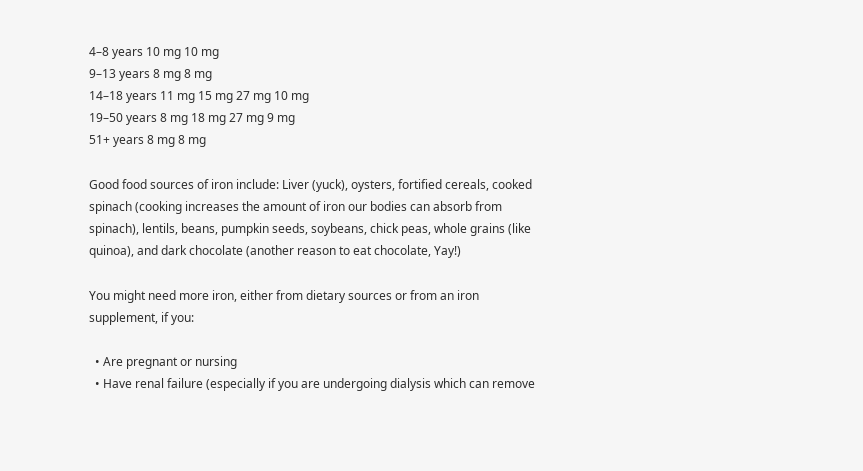4–8 years 10 mg 10 mg
9–13 years 8 mg 8 mg
14–18 years 11 mg 15 mg 27 mg 10 mg
19–50 years 8 mg 18 mg 27 mg 9 mg
51+ years 8 mg 8 mg

Good food sources of iron include: Liver (yuck), oysters, fortified cereals, cooked spinach (cooking increases the amount of iron our bodies can absorb from spinach), lentils, beans, pumpkin seeds, soybeans, chick peas, whole grains (like quinoa), and dark chocolate (another reason to eat chocolate, Yay!)

You might need more iron, either from dietary sources or from an iron supplement, if you:

  • Are pregnant or nursing
  • Have renal failure (especially if you are undergoing dialysis which can remove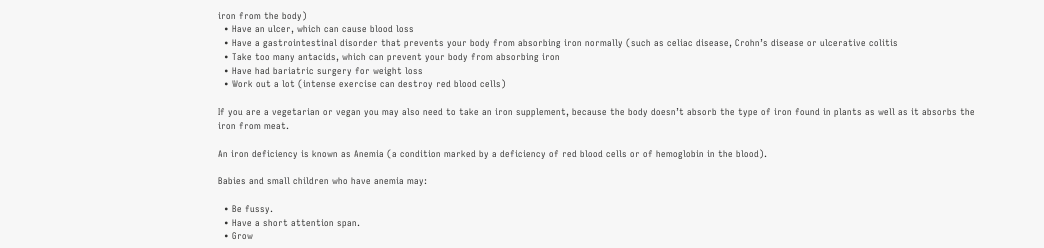iron from the body)
  • Have an ulcer, which can cause blood loss
  • Have a gastrointestinal disorder that prevents your body from absorbing iron normally (such as celiac disease, Crohn’s disease or ulcerative colitis
  • Take too many antacids, which can prevent your body from absorbing iron
  • Have had bariatric surgery for weight loss
  • Work out a lot (intense exercise can destroy red blood cells)

If you are a vegetarian or vegan you may also need to take an iron supplement, because the body doesn’t absorb the type of iron found in plants as well as it absorbs the iron from meat.

An iron deficiency is known as Anemia (a condition marked by a deficiency of red blood cells or of hemoglobin in the blood).

Babies and small children who have anemia may:

  • Be fussy.
  • Have a short attention span.
  • Grow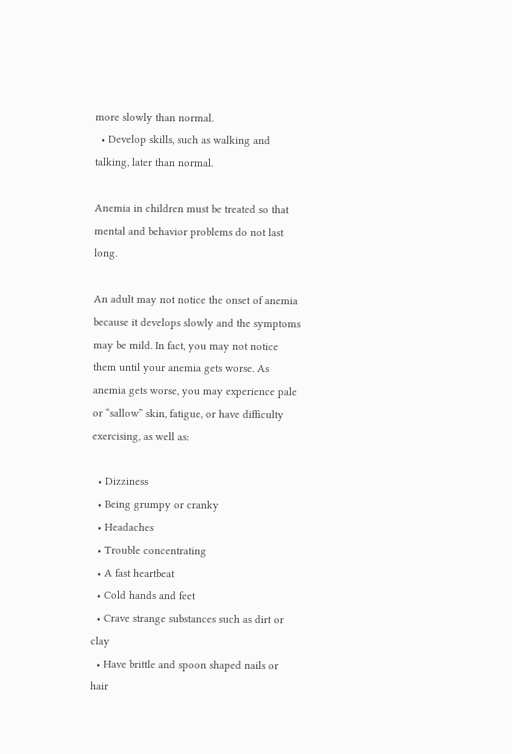more slowly than normal.
  • Develop skills, such as walking and talking, later than normal.

Anemia in children must be treated so that mental and behavior problems do not last long.

An adult may not notice the onset of anemia because it develops slowly and the symptoms may be mild. In fact, you may not notice them until your anemia gets worse. As anemia gets worse, you may experience pale or “sallow” skin, fatigue, or have difficulty exercising, as well as:

  • Dizziness
  • Being grumpy or cranky
  • Headaches
  • Trouble concentrating
  • A fast heartbeat
  • Cold hands and feet
  • Crave strange substances such as dirt or clay
  • Have brittle and spoon shaped nails or hair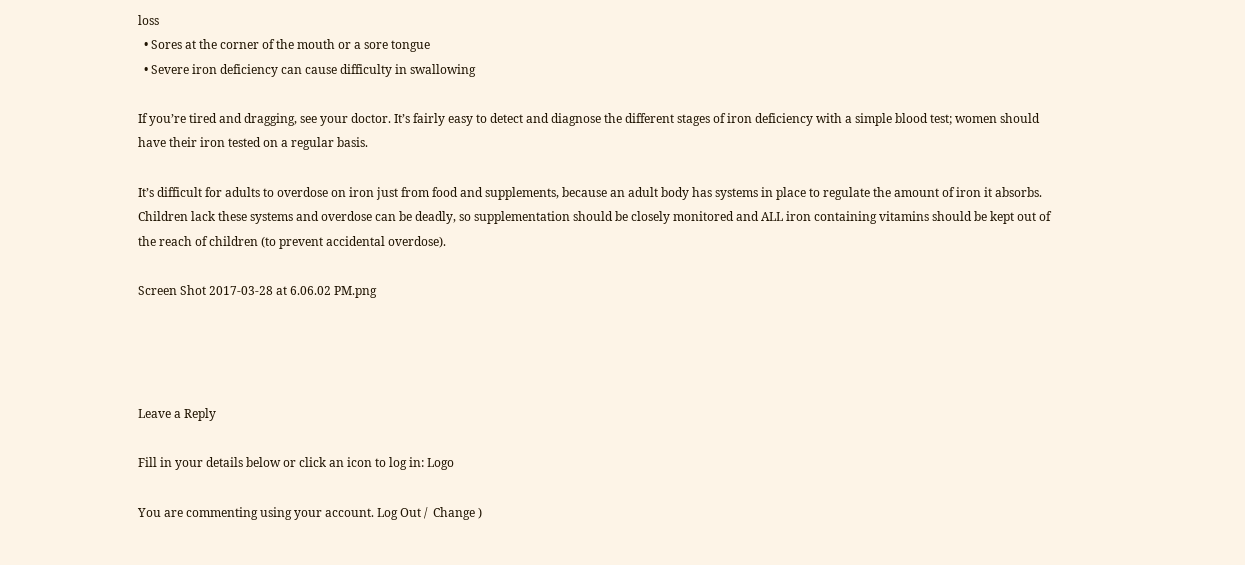loss
  • Sores at the corner of the mouth or a sore tongue
  • Severe iron deficiency can cause difficulty in swallowing

If you’re tired and dragging, see your doctor. It’s fairly easy to detect and diagnose the different stages of iron deficiency with a simple blood test; women should have their iron tested on a regular basis.

It’s difficult for adults to overdose on iron just from food and supplements, because an adult body has systems in place to regulate the amount of iron it absorbs. Children lack these systems and overdose can be deadly, so supplementation should be closely monitored and ALL iron containing vitamins should be kept out of the reach of children (to prevent accidental overdose).

Screen Shot 2017-03-28 at 6.06.02 PM.png




Leave a Reply

Fill in your details below or click an icon to log in: Logo

You are commenting using your account. Log Out /  Change )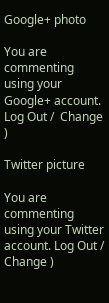Google+ photo

You are commenting using your Google+ account. Log Out /  Change )

Twitter picture

You are commenting using your Twitter account. Log Out /  Change )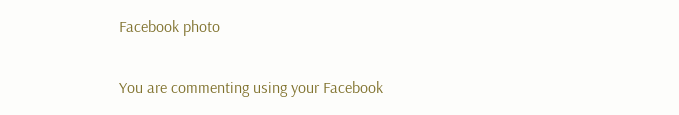Facebook photo

You are commenting using your Facebook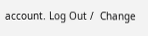account. Log Out /  Change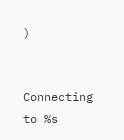)


Connecting to %s